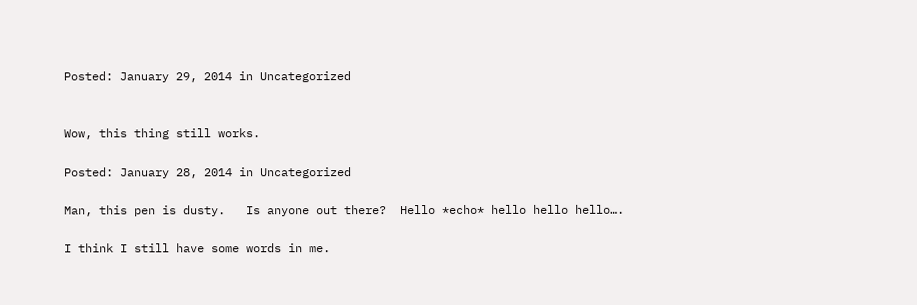Posted: January 29, 2014 in Uncategorized


Wow, this thing still works.

Posted: January 28, 2014 in Uncategorized

Man, this pen is dusty.   Is anyone out there?  Hello *echo* hello hello hello….

I think I still have some words in me.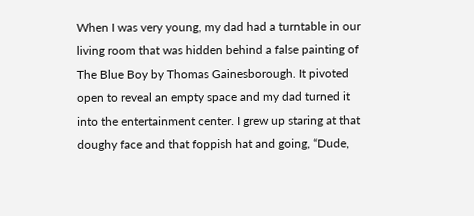When I was very young, my dad had a turntable in our living room that was hidden behind a false painting of The Blue Boy by Thomas Gainesborough. It pivoted open to reveal an empty space and my dad turned it into the entertainment center. I grew up staring at that doughy face and that foppish hat and going, “Dude,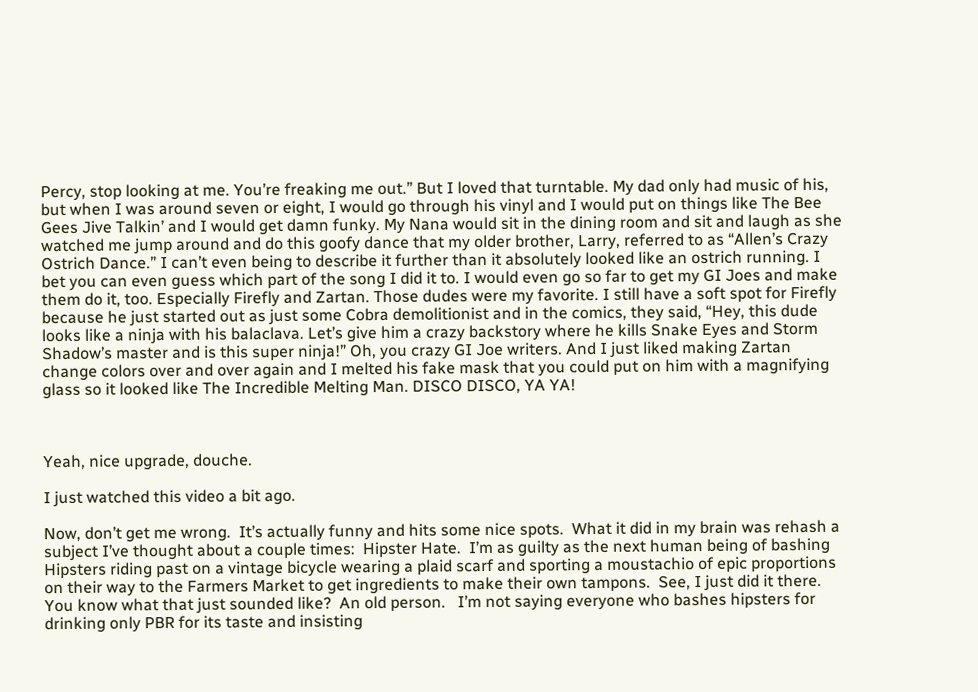Percy, stop looking at me. You’re freaking me out.” But I loved that turntable. My dad only had music of his, but when I was around seven or eight, I would go through his vinyl and I would put on things like The Bee Gees Jive Talkin’ and I would get damn funky. My Nana would sit in the dining room and sit and laugh as she watched me jump around and do this goofy dance that my older brother, Larry, referred to as “Allen’s Crazy Ostrich Dance.” I can’t even being to describe it further than it absolutely looked like an ostrich running. I bet you can even guess which part of the song I did it to. I would even go so far to get my GI Joes and make them do it, too. Especially Firefly and Zartan. Those dudes were my favorite. I still have a soft spot for Firefly because he just started out as just some Cobra demolitionist and in the comics, they said, “Hey, this dude looks like a ninja with his balaclava. Let’s give him a crazy backstory where he kills Snake Eyes and Storm Shadow’s master and is this super ninja!” Oh, you crazy GI Joe writers. And I just liked making Zartan change colors over and over again and I melted his fake mask that you could put on him with a magnifying glass so it looked like The Incredible Melting Man. DISCO DISCO, YA YA!



Yeah, nice upgrade, douche.

I just watched this video a bit ago.

Now, don’t get me wrong.  It’s actually funny and hits some nice spots.  What it did in my brain was rehash a subject I’ve thought about a couple times:  Hipster Hate.  I’m as guilty as the next human being of bashing Hipsters riding past on a vintage bicycle wearing a plaid scarf and sporting a moustachio of epic proportions on their way to the Farmers Market to get ingredients to make their own tampons.  See, I just did it there.   You know what that just sounded like?  An old person.   I’m not saying everyone who bashes hipsters for drinking only PBR for its taste and insisting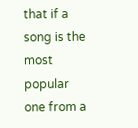that if a song is the most popular one from a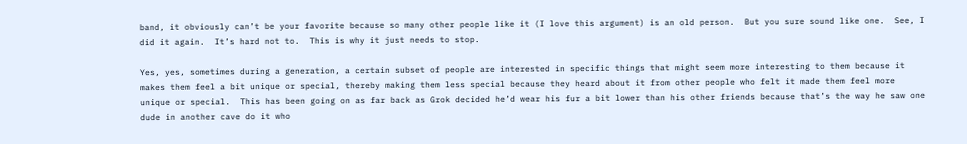band, it obviously can’t be your favorite because so many other people like it (I love this argument) is an old person.  But you sure sound like one.  See, I did it again.  It’s hard not to.  This is why it just needs to stop.

Yes, yes, sometimes during a generation, a certain subset of people are interested in specific things that might seem more interesting to them because it makes them feel a bit unique or special, thereby making them less special because they heard about it from other people who felt it made them feel more unique or special.  This has been going on as far back as Grok decided he’d wear his fur a bit lower than his other friends because that’s the way he saw one dude in another cave do it who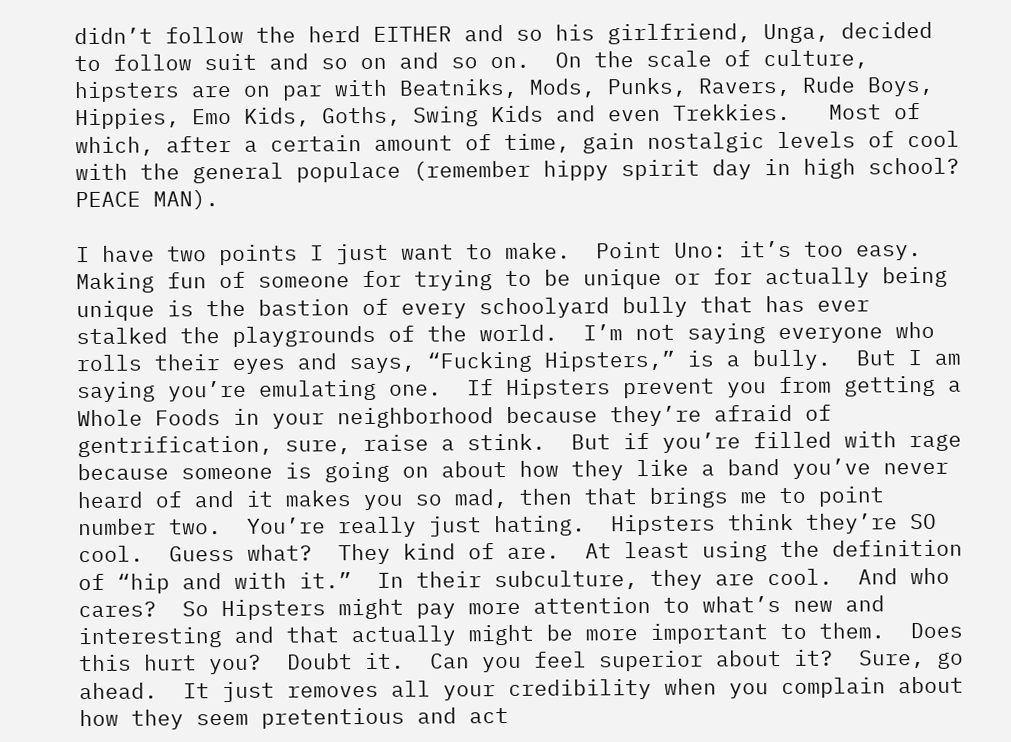didn’t follow the herd EITHER and so his girlfriend, Unga, decided to follow suit and so on and so on.  On the scale of culture, hipsters are on par with Beatniks, Mods, Punks, Ravers, Rude Boys, Hippies, Emo Kids, Goths, Swing Kids and even Trekkies.   Most of which, after a certain amount of time, gain nostalgic levels of cool with the general populace (remember hippy spirit day in high school? PEACE MAN).

I have two points I just want to make.  Point Uno: it’s too easy.  Making fun of someone for trying to be unique or for actually being unique is the bastion of every schoolyard bully that has ever stalked the playgrounds of the world.  I’m not saying everyone who rolls their eyes and says, “Fucking Hipsters,” is a bully.  But I am saying you’re emulating one.  If Hipsters prevent you from getting a Whole Foods in your neighborhood because they’re afraid of gentrification, sure, raise a stink.  But if you’re filled with rage because someone is going on about how they like a band you’ve never heard of and it makes you so mad, then that brings me to point number two.  You’re really just hating.  Hipsters think they’re SO cool.  Guess what?  They kind of are.  At least using the definition of “hip and with it.”  In their subculture, they are cool.  And who cares?  So Hipsters might pay more attention to what’s new and interesting and that actually might be more important to them.  Does this hurt you?  Doubt it.  Can you feel superior about it?  Sure, go ahead.  It just removes all your credibility when you complain about how they seem pretentious and act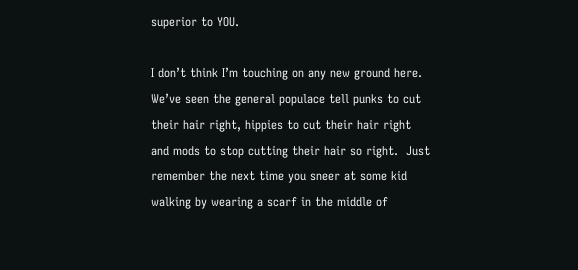superior to YOU.

I don’t think I’m touching on any new ground here.   We’ve seen the general populace tell punks to cut their hair right, hippies to cut their hair right and mods to stop cutting their hair so right.  Just remember the next time you sneer at some kid walking by wearing a scarf in the middle of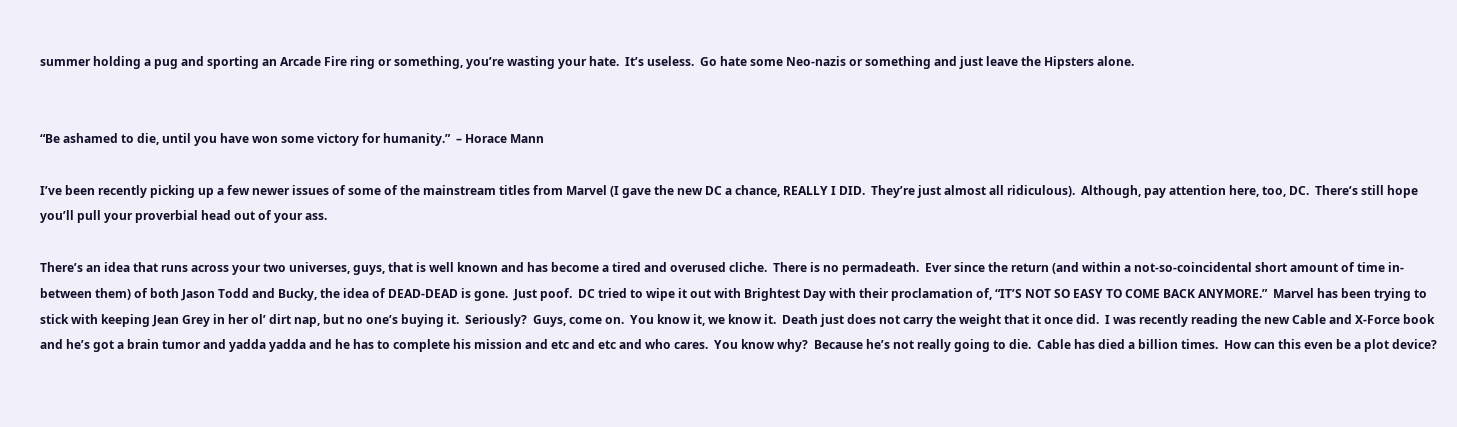summer holding a pug and sporting an Arcade Fire ring or something, you’re wasting your hate.  It’s useless.  Go hate some Neo-nazis or something and just leave the Hipsters alone.


“Be ashamed to die, until you have won some victory for humanity.”  – Horace Mann

I’ve been recently picking up a few newer issues of some of the mainstream titles from Marvel (I gave the new DC a chance, REALLY I DID.  They’re just almost all ridiculous).  Although, pay attention here, too, DC.  There’s still hope you’ll pull your proverbial head out of your ass.

There’s an idea that runs across your two universes, guys, that is well known and has become a tired and overused cliche.  There is no permadeath.  Ever since the return (and within a not-so-coincidental short amount of time in-between them) of both Jason Todd and Bucky, the idea of DEAD-DEAD is gone.  Just poof.  DC tried to wipe it out with Brightest Day with their proclamation of, “IT’S NOT SO EASY TO COME BACK ANYMORE.”  Marvel has been trying to stick with keeping Jean Grey in her ol’ dirt nap, but no one’s buying it.  Seriously?  Guys, come on.  You know it, we know it.  Death just does not carry the weight that it once did.  I was recently reading the new Cable and X-Force book and he’s got a brain tumor and yadda yadda and he has to complete his mission and etc and etc and who cares.  You know why?  Because he’s not really going to die.  Cable has died a billion times.  How can this even be a plot device?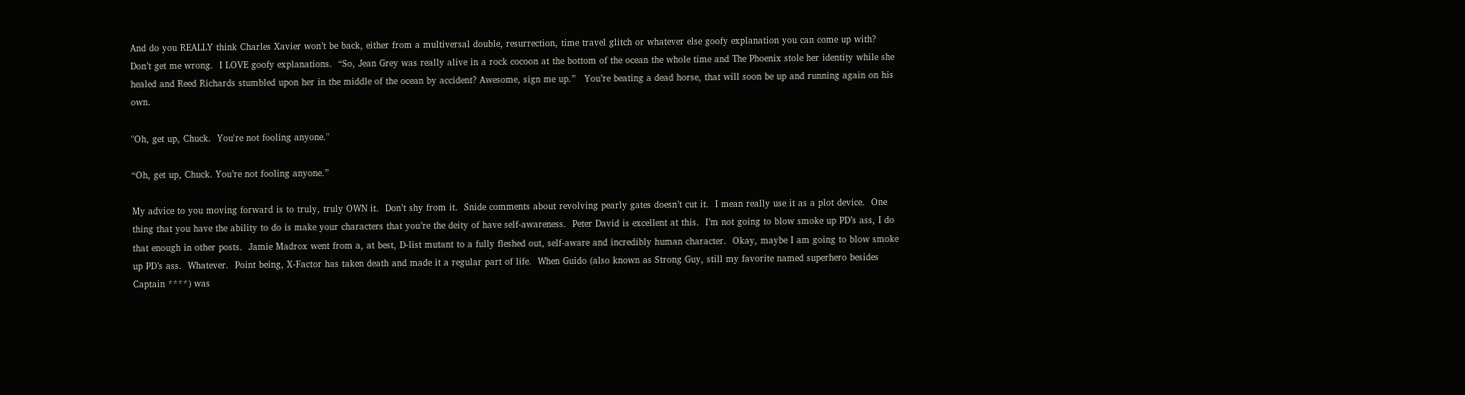And do you REALLY think Charles Xavier won’t be back, either from a multiversal double, resurrection, time travel glitch or whatever else goofy explanation you can come up with?  Don’t get me wrong.  I LOVE goofy explanations.  “So, Jean Grey was really alive in a rock cocoon at the bottom of the ocean the whole time and The Phoenix stole her identity while she healed and Reed Richards stumbled upon her in the middle of the ocean by accident? Awesome, sign me up.”   You’re beating a dead horse, that will soon be up and running again on his own.

"Oh, get up, Chuck.  You're not fooling anyone."

“Oh, get up, Chuck. You’re not fooling anyone.”

My advice to you moving forward is to truly, truly OWN it.  Don’t shy from it.  Snide comments about revolving pearly gates doesn’t cut it.  I mean really use it as a plot device.  One thing that you have the ability to do is make your characters that you’re the deity of have self-awareness.  Peter David is excellent at this.  I’m not going to blow smoke up PD’s ass, I do that enough in other posts.  Jamie Madrox went from a, at best, D-list mutant to a fully fleshed out, self-aware and incredibly human character.  Okay, maybe I am going to blow smoke up PD’s ass.  Whatever.  Point being, X-Factor has taken death and made it a regular part of life.  When Guido (also known as Strong Guy, still my favorite named superhero besides Captain ****) was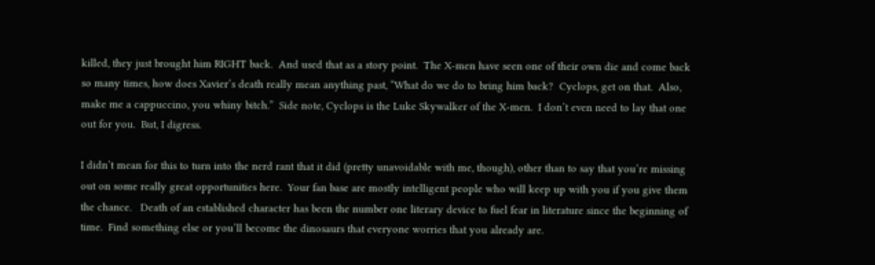killed, they just brought him RIGHT back.  And used that as a story point.  The X-men have seen one of their own die and come back so many times, how does Xavier’s death really mean anything past, “What do we do to bring him back?  Cyclops, get on that.  Also, make me a cappuccino, you whiny bitch.”  Side note, Cyclops is the Luke Skywalker of the X-men.  I don’t even need to lay that one out for you.  But, I digress.

I didn’t mean for this to turn into the nerd rant that it did (pretty unavoidable with me, though), other than to say that you’re missing out on some really great opportunities here.  Your fan base are mostly intelligent people who will keep up with you if you give them the chance.   Death of an established character has been the number one literary device to fuel fear in literature since the beginning of time.  Find something else or you’ll become the dinosaurs that everyone worries that you already are.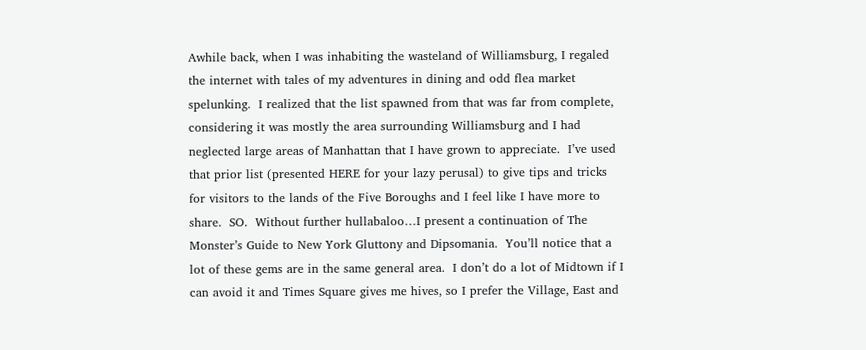Awhile back, when I was inhabiting the wasteland of Williamsburg, I regaled the internet with tales of my adventures in dining and odd flea market spelunking.  I realized that the list spawned from that was far from complete, considering it was mostly the area surrounding Williamsburg and I had neglected large areas of Manhattan that I have grown to appreciate.  I’ve used that prior list (presented HERE for your lazy perusal) to give tips and tricks for visitors to the lands of the Five Boroughs and I feel like I have more to share.  SO.  Without further hullabaloo…I present a continuation of The Monster’s Guide to New York Gluttony and Dipsomania.  You’ll notice that a lot of these gems are in the same general area.  I don’t do a lot of Midtown if I can avoid it and Times Square gives me hives, so I prefer the Village, East and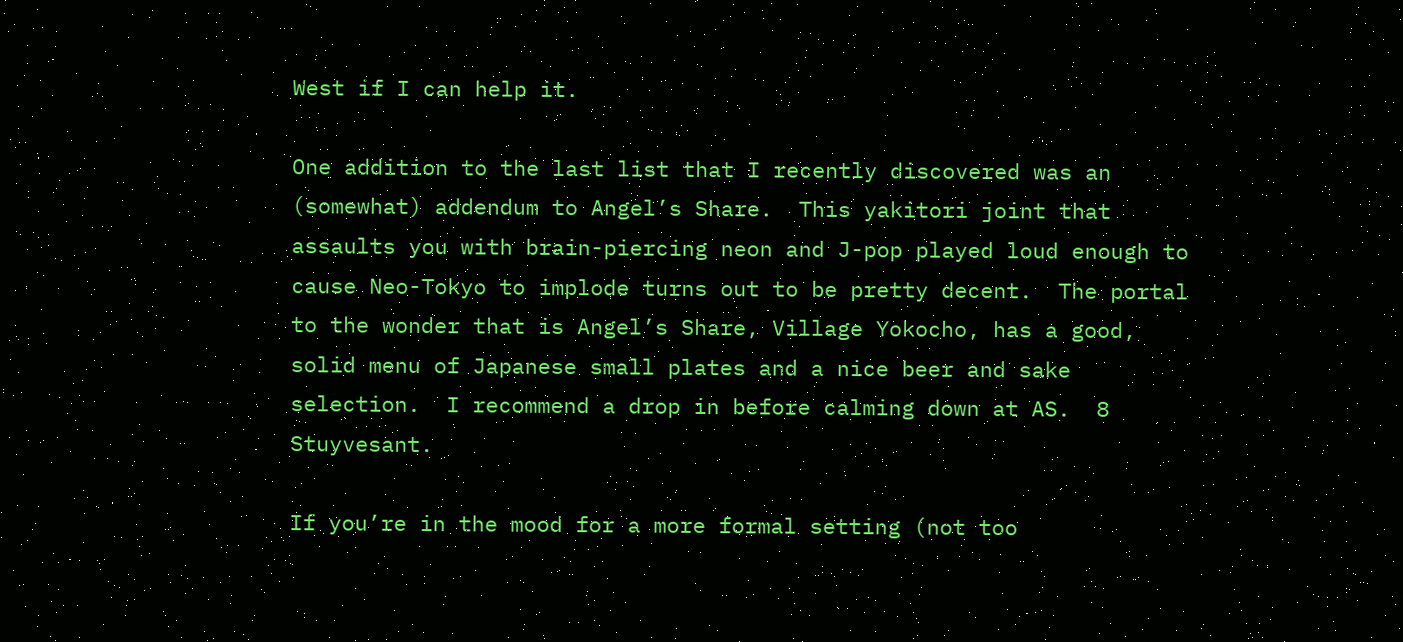West if I can help it.

One addition to the last list that I recently discovered was an (somewhat) addendum to Angel’s Share.  This yakitori joint that assaults you with brain-piercing neon and J-pop played loud enough to cause Neo-Tokyo to implode turns out to be pretty decent.  The portal to the wonder that is Angel’s Share, Village Yokocho, has a good, solid menu of Japanese small plates and a nice beer and sake selection.  I recommend a drop in before calming down at AS.  8 Stuyvesant.

If you’re in the mood for a more formal setting (not too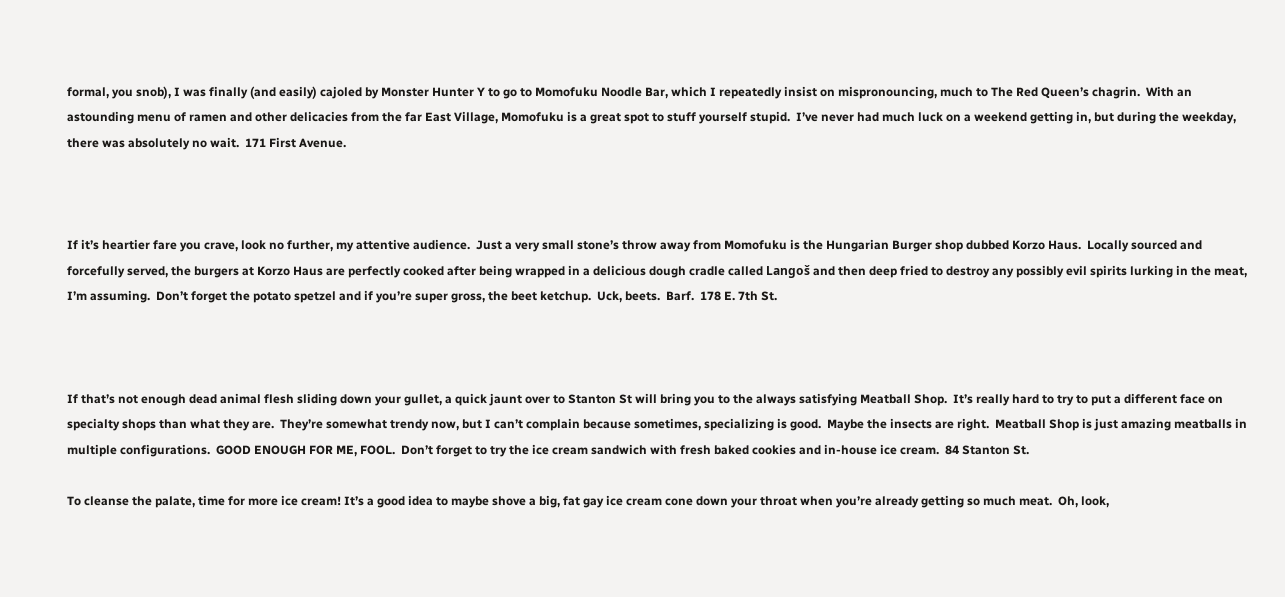formal, you snob), I was finally (and easily) cajoled by Monster Hunter Y to go to Momofuku Noodle Bar, which I repeatedly insist on mispronouncing, much to The Red Queen’s chagrin.  With an astounding menu of ramen and other delicacies from the far East Village, Momofuku is a great spot to stuff yourself stupid.  I’ve never had much luck on a weekend getting in, but during the weekday, there was absolutely no wait.  171 First Avenue.



If it’s heartier fare you crave, look no further, my attentive audience.  Just a very small stone’s throw away from Momofuku is the Hungarian Burger shop dubbed Korzo Haus.  Locally sourced and forcefully served, the burgers at Korzo Haus are perfectly cooked after being wrapped in a delicious dough cradle called Langoš and then deep fried to destroy any possibly evil spirits lurking in the meat, I’m assuming.  Don’t forget the potato spetzel and if you’re super gross, the beet ketchup.  Uck, beets.  Barf.  178 E. 7th St.



If that’s not enough dead animal flesh sliding down your gullet, a quick jaunt over to Stanton St will bring you to the always satisfying Meatball Shop.  It’s really hard to try to put a different face on specialty shops than what they are.  They’re somewhat trendy now, but I can’t complain because sometimes, specializing is good.  Maybe the insects are right.  Meatball Shop is just amazing meatballs in multiple configurations.  GOOD ENOUGH FOR ME, FOOL.  Don’t forget to try the ice cream sandwich with fresh baked cookies and in-house ice cream.  84 Stanton St.

To cleanse the palate, time for more ice cream! It’s a good idea to maybe shove a big, fat gay ice cream cone down your throat when you’re already getting so much meat.  Oh, look,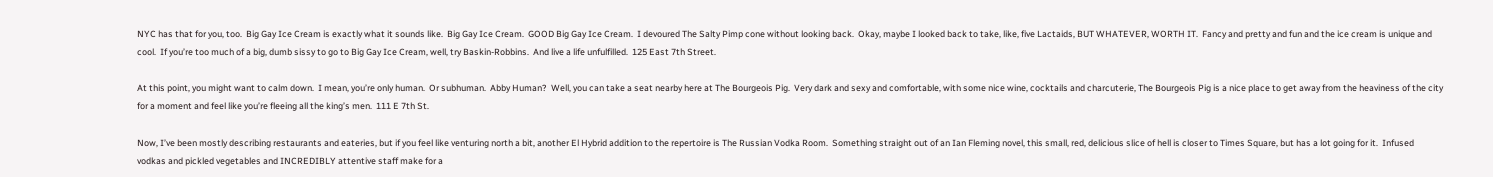NYC has that for you, too.  Big Gay Ice Cream is exactly what it sounds like.  Big Gay Ice Cream.  GOOD Big Gay Ice Cream.  I devoured The Salty Pimp cone without looking back.  Okay, maybe I looked back to take, like, five Lactaids, BUT WHATEVER, WORTH IT.  Fancy and pretty and fun and the ice cream is unique and cool.  If you’re too much of a big, dumb sissy to go to Big Gay Ice Cream, well, try Baskin-Robbins.  And live a life unfulfilled.  125 East 7th Street.

At this point, you might want to calm down.  I mean, you’re only human.  Or subhuman.  Abby Human?  Well, you can take a seat nearby here at The Bourgeois Pig.  Very dark and sexy and comfortable, with some nice wine, cocktails and charcuterie, The Bourgeois Pig is a nice place to get away from the heaviness of the city for a moment and feel like you’re fleeing all the king’s men.  111 E 7th St.

Now, I’ve been mostly describing restaurants and eateries, but if you feel like venturing north a bit, another El Hybrid addition to the repertoire is The Russian Vodka Room.  Something straight out of an Ian Fleming novel, this small, red, delicious slice of hell is closer to Times Square, but has a lot going for it.  Infused vodkas and pickled vegetables and INCREDIBLY attentive staff make for a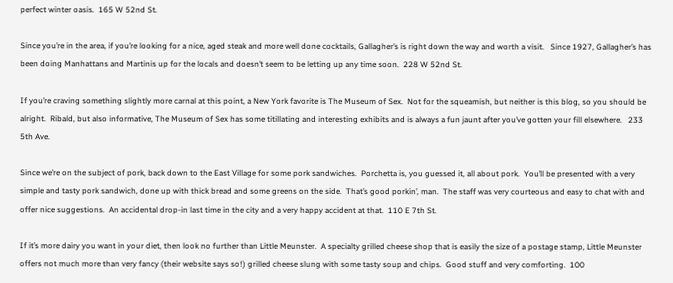perfect winter oasis.  165 W 52nd St.

Since you’re in the area, if you’re looking for a nice, aged steak and more well done cocktails, Gallagher’s is right down the way and worth a visit.   Since 1927, Gallagher’s has been doing Manhattans and Martinis up for the locals and doesn’t seem to be letting up any time soon.  228 W 52nd St.

If you’re craving something slightly more carnal at this point, a New York favorite is The Museum of Sex.  Not for the squeamish, but neither is this blog, so you should be alright.  Ribald, but also informative, The Museum of Sex has some titillating and interesting exhibits and is always a fun jaunt after you’ve gotten your fill elsewhere.   233 5th Ave.

Since we’re on the subject of pork, back down to the East Village for some pork sandwiches.  Porchetta is, you guessed it, all about pork.  You’ll be presented with a very simple and tasty pork sandwich, done up with thick bread and some greens on the side.  That’s good porkin’, man.  The staff was very courteous and easy to chat with and offer nice suggestions.  An accidental drop-in last time in the city and a very happy accident at that.  110 E 7th St.

If it’s more dairy you want in your diet, then look no further than Little Meunster.  A specialty grilled cheese shop that is easily the size of a postage stamp, Little Meunster offers not much more than very fancy (their website says so!) grilled cheese slung with some tasty soup and chips.  Good stuff and very comforting.  100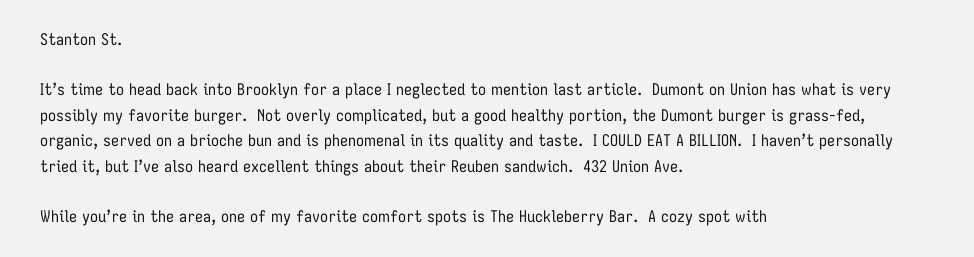Stanton St.

It’s time to head back into Brooklyn for a place I neglected to mention last article.  Dumont on Union has what is very possibly my favorite burger.  Not overly complicated, but a good healthy portion, the Dumont burger is grass-fed, organic, served on a brioche bun and is phenomenal in its quality and taste.  I COULD EAT A BILLION.  I haven’t personally tried it, but I’ve also heard excellent things about their Reuben sandwich.  432 Union Ave.

While you’re in the area, one of my favorite comfort spots is The Huckleberry Bar.  A cozy spot with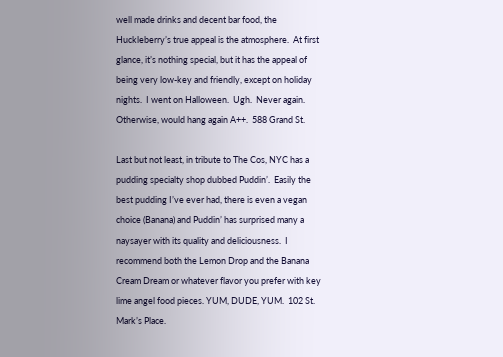well made drinks and decent bar food, the Huckleberry’s true appeal is the atmosphere.  At first glance, it’s nothing special, but it has the appeal of being very low-key and friendly, except on holiday nights.  I went on Halloween.  Ugh.  Never again. Otherwise, would hang again A++.  588 Grand St.

Last but not least, in tribute to The Cos, NYC has a pudding specialty shop dubbed Puddin’.  Easily the best pudding I’ve ever had, there is even a vegan choice (Banana) and Puddin’ has surprised many a naysayer with its quality and deliciousness.  I recommend both the Lemon Drop and the Banana Cream Dream or whatever flavor you prefer with key lime angel food pieces. YUM, DUDE, YUM.  102 St. Mark’s Place.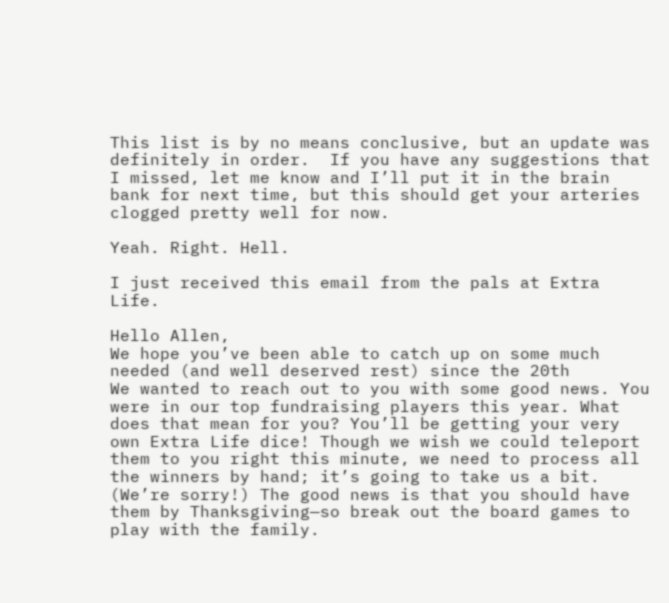This list is by no means conclusive, but an update was definitely in order.  If you have any suggestions that I missed, let me know and I’ll put it in the brain bank for next time, but this should get your arteries clogged pretty well for now.

Yeah. Right. Hell.

I just received this email from the pals at Extra Life.

Hello Allen,
We hope you’ve been able to catch up on some much needed (and well deserved rest) since the 20th
We wanted to reach out to you with some good news. You were in our top fundraising players this year. What does that mean for you? You’ll be getting your very own Extra Life dice! Though we wish we could teleport them to you right this minute, we need to process all the winners by hand; it’s going to take us a bit. (We’re sorry!) The good news is that you should have them by Thanksgiving—so break out the board games to play with the family.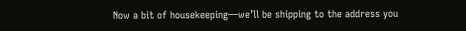Now a bit of housekeeping—we’ll be shipping to the address you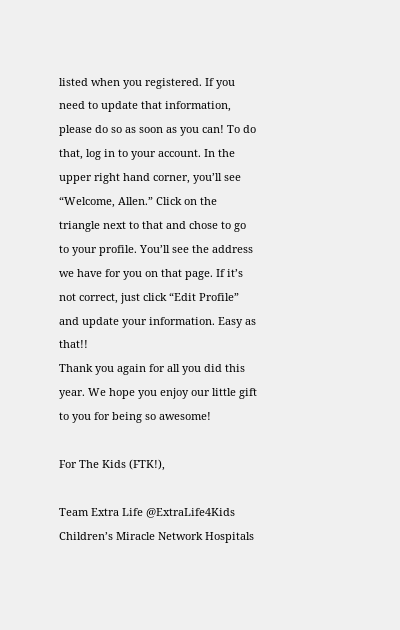listed when you registered. If you need to update that information, please do so as soon as you can! To do that, log in to your account. In the upper right hand corner, you’ll see “Welcome, Allen.” Click on the triangle next to that and chose to go to your profile. You’ll see the address we have for you on that page. If it’s not correct, just click “Edit Profile” and update your information. Easy as that!!
Thank you again for all you did this year. We hope you enjoy our little gift to you for being so awesome!

For The Kids (FTK!),

Team Extra Life @ExtraLife4Kids
Children’s Miracle Network Hospitals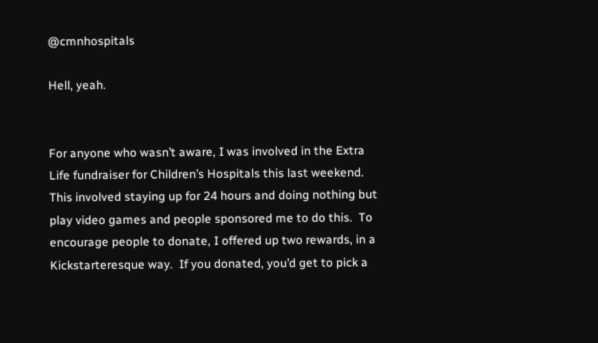@cmnhospitals

Hell, yeah.


For anyone who wasn’t aware, I was involved in the Extra Life fundraiser for Children’s Hospitals this last weekend.  This involved staying up for 24 hours and doing nothing but play video games and people sponsored me to do this.  To encourage people to donate, I offered up two rewards, in a Kickstarteresque way.  If you donated, you’d get to pick a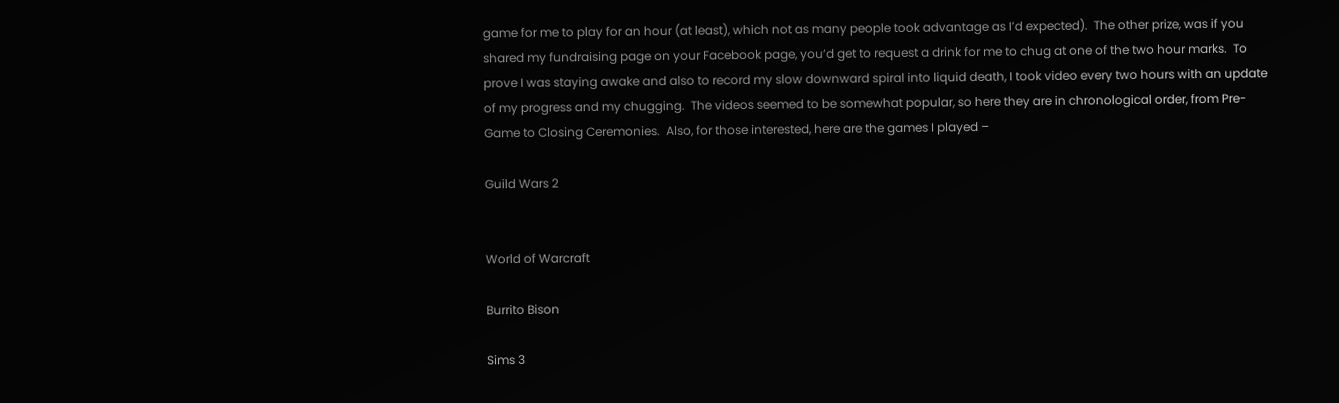game for me to play for an hour (at least), which not as many people took advantage as I’d expected).  The other prize, was if you shared my fundraising page on your Facebook page, you’d get to request a drink for me to chug at one of the two hour marks.  To prove I was staying awake and also to record my slow downward spiral into liquid death, I took video every two hours with an update of my progress and my chugging.  The videos seemed to be somewhat popular, so here they are in chronological order, from Pre-Game to Closing Ceremonies.  Also, for those interested, here are the games I played –

Guild Wars 2


World of Warcraft

Burrito Bison

Sims 3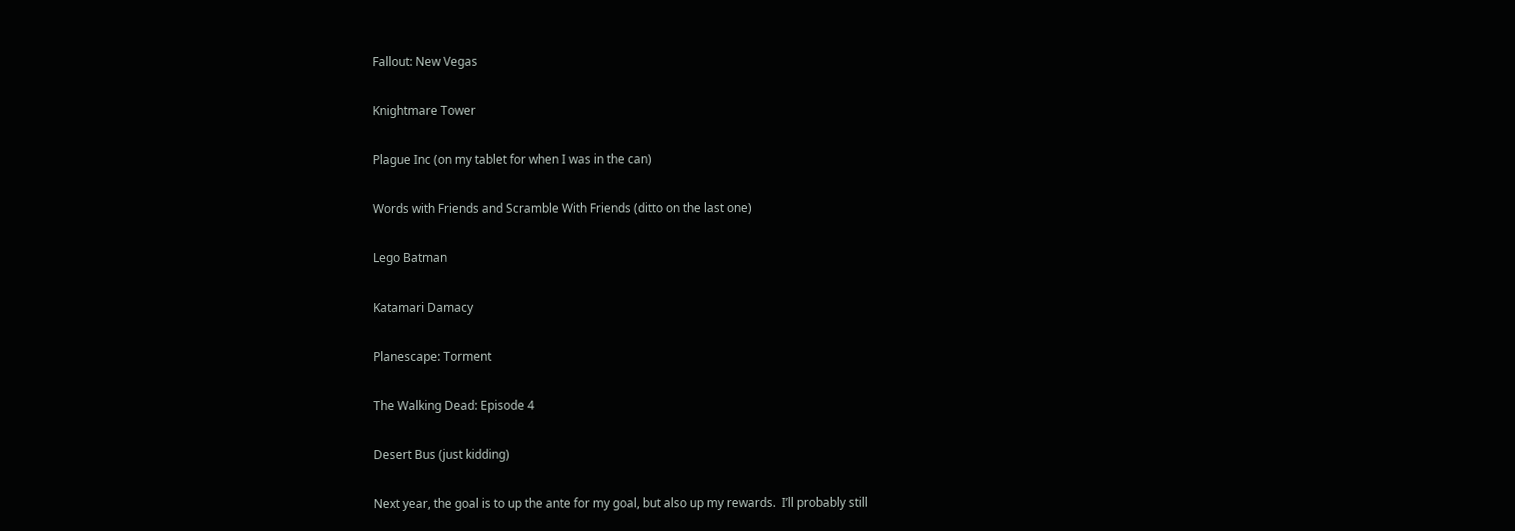Fallout: New Vegas

Knightmare Tower

Plague Inc (on my tablet for when I was in the can)

Words with Friends and Scramble With Friends (ditto on the last one)

Lego Batman

Katamari Damacy

Planescape: Torment

The Walking Dead: Episode 4

Desert Bus (just kidding)

Next year, the goal is to up the ante for my goal, but also up my rewards.  I’ll probably still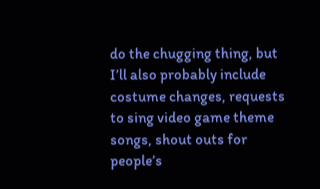do the chugging thing, but I’ll also probably include costume changes, requests to sing video game theme songs, shout outs for people’s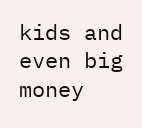kids and even big money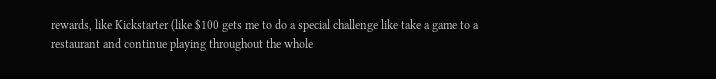rewards, like Kickstarter (like $100 gets me to do a special challenge like take a game to a restaurant and continue playing throughout the whole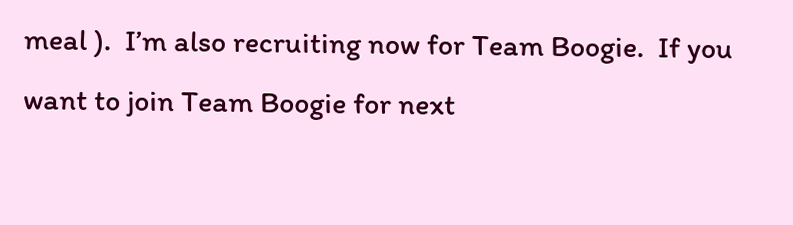meal ).  I’m also recruiting now for Team Boogie.  If you want to join Team Boogie for next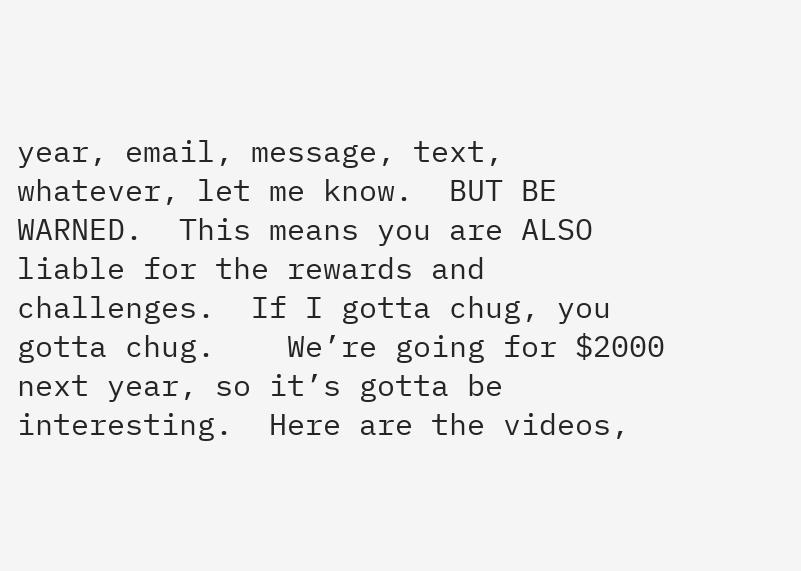year, email, message, text, whatever, let me know.  BUT BE WARNED.  This means you are ALSO liable for the rewards and challenges.  If I gotta chug, you gotta chug.    We’re going for $2000 next year, so it’s gotta be interesting.  Here are the videos,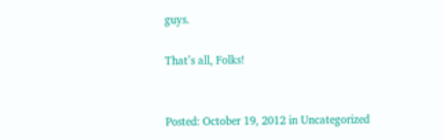guys.

That’s all, Folks!


Posted: October 19, 2012 in Uncategorized